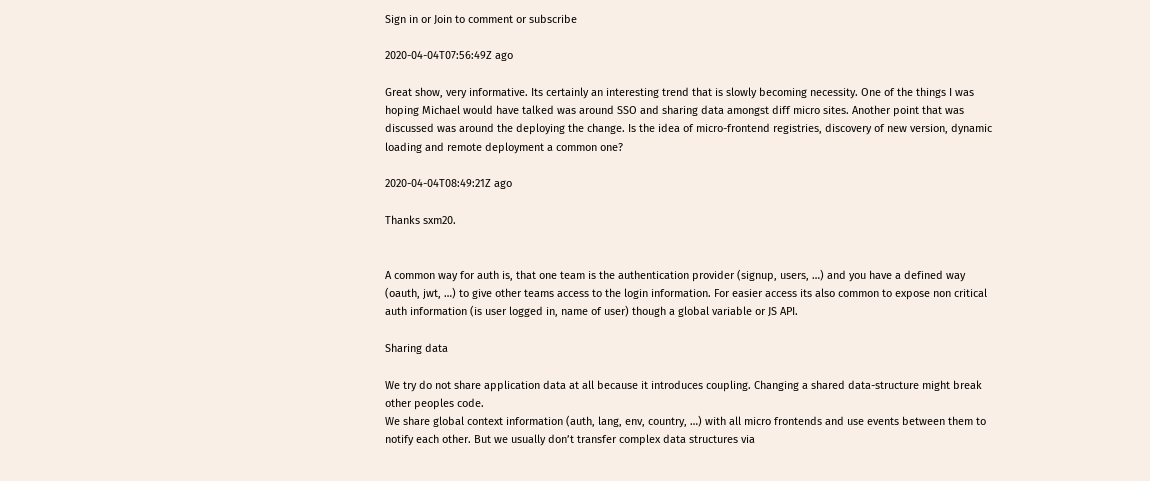Sign in or Join to comment or subscribe

2020-04-04T07:56:49Z ago

Great show, very informative. Its certainly an interesting trend that is slowly becoming necessity. One of the things I was hoping Michael would have talked was around SSO and sharing data amongst diff micro sites. Another point that was discussed was around the deploying the change. Is the idea of micro-frontend registries, discovery of new version, dynamic loading and remote deployment a common one?

2020-04-04T08:49:21Z ago

Thanks sxm20.


A common way for auth is, that one team is the authentication provider (signup, users, …) and you have a defined way (oauth, jwt, …) to give other teams access to the login information. For easier access its also common to expose non critical auth information (is user logged in, name of user) though a global variable or JS API.

Sharing data

We try do not share application data at all because it introduces coupling. Changing a shared data-structure might break other peoples code.
We share global context information (auth, lang, env, country, …) with all micro frontends and use events between them to notify each other. But we usually don’t transfer complex data structures via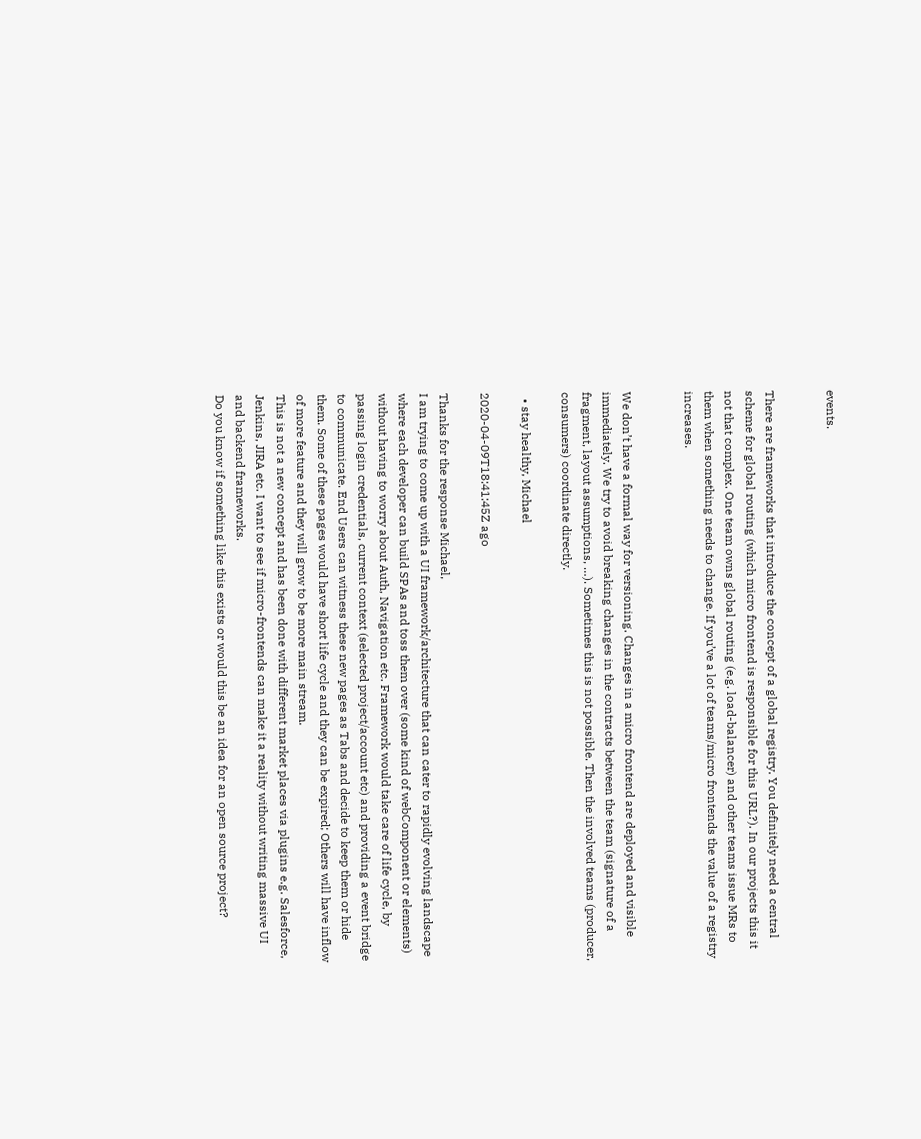events.


There are frameworks that introduce the concept of a global registry. You definitely need a central scheme for global routing (which micro frontend is responsible for this URL?). In our projects this it not that complex. One team owns global routing (e.g. load-balancer) and other teams issue MRs to them when something needs to change. If you’ve a lot of teams/micro frontends the value of a registry increases.


We don’t have a formal way for versioning. Changes in a micro frontend are deployed and visible immediately. We try to avoid breaking changes in the contracts between the team (signature of a fragment, layout assumptions, …). Sometimes this is not possible. Then the involved teams (producer, consumers) coordinate directly.

  • stay healthy, Michael

2020-04-09T18:41:45Z ago

Thanks for the response Michael,
I am trying to come up with a UI framework/architecture that can cater to rapidly evolving landscape where each developer can build SPAs and toss them over (some kind of webComponent or elements) without having to worry about Auth, Navigation etc. Framework would take care of life cycle, by passing login credentials, current context (selected project/account etc) and providing a event bridge to communicate. End Users can witness these new pages as Tabs and decide to keep them or hide them. Some of these pages would have short life cycle and they can be expired; Others will have inflow of more feature and they will grow to be more main stream.
This is not a new concept and has been done with different market places via plugins e.g. Salesforce, Jenkins, JIRA etc. I want to see if micro-frontends can make it a reality without writing massive UI and backend frameworks.
Do you know if something like this exists or would this be an idea for an open source project?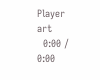Player art
  0:00 / 0:00